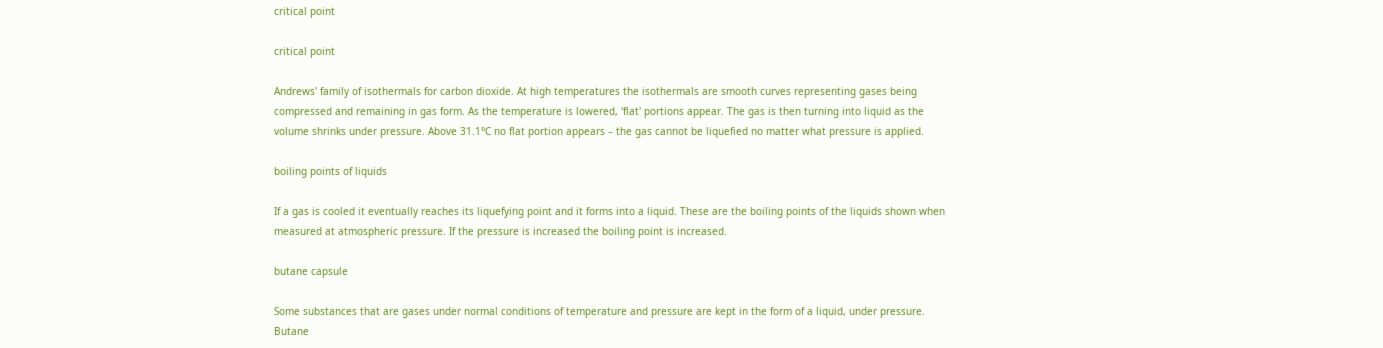critical point

critical point

Andrews' family of isothermals for carbon dioxide. At high temperatures the isothermals are smooth curves representing gases being compressed and remaining in gas form. As the temperature is lowered, 'flat' portions appear. The gas is then turning into liquid as the volume shrinks under pressure. Above 31.1°C no flat portion appears – the gas cannot be liquefied no matter what pressure is applied.

boiling points of liquids

If a gas is cooled it eventually reaches its liquefying point and it forms into a liquid. These are the boiling points of the liquids shown when measured at atmospheric pressure. If the pressure is increased the boiling point is increased.

butane capsule

Some substances that are gases under normal conditions of temperature and pressure are kept in the form of a liquid, under pressure. Butane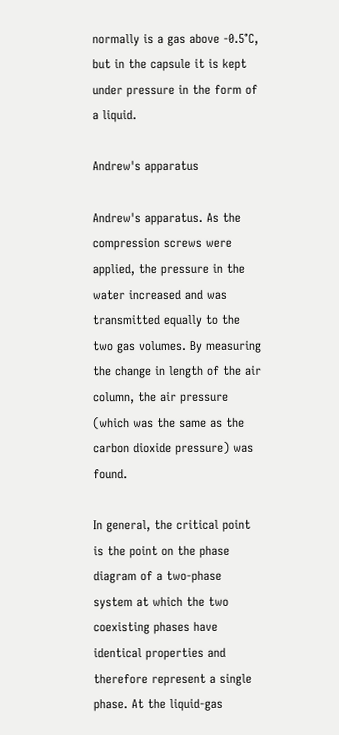normally is a gas above -0.5°C, but in the capsule it is kept under pressure in the form of a liquid.

Andrew's apparatus

Andrew's apparatus. As the compression screws were applied, the pressure in the water increased and was transmitted equally to the two gas volumes. By measuring the change in length of the air column, the air pressure (which was the same as the carbon dioxide pressure) was found.

In general, the critical point is the point on the phase diagram of a two-phase system at which the two coexisting phases have identical properties and therefore represent a single phase. At the liquid-gas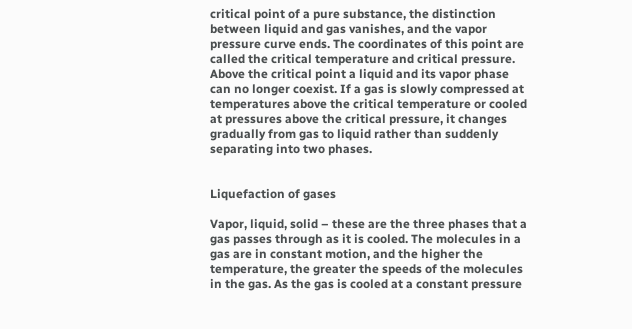critical point of a pure substance, the distinction between liquid and gas vanishes, and the vapor pressure curve ends. The coordinates of this point are called the critical temperature and critical pressure. Above the critical point a liquid and its vapor phase can no longer coexist. If a gas is slowly compressed at temperatures above the critical temperature or cooled at pressures above the critical pressure, it changes gradually from gas to liquid rather than suddenly separating into two phases.


Liquefaction of gases

Vapor, liquid, solid – these are the three phases that a gas passes through as it is cooled. The molecules in a gas are in constant motion, and the higher the temperature, the greater the speeds of the molecules in the gas. As the gas is cooled at a constant pressure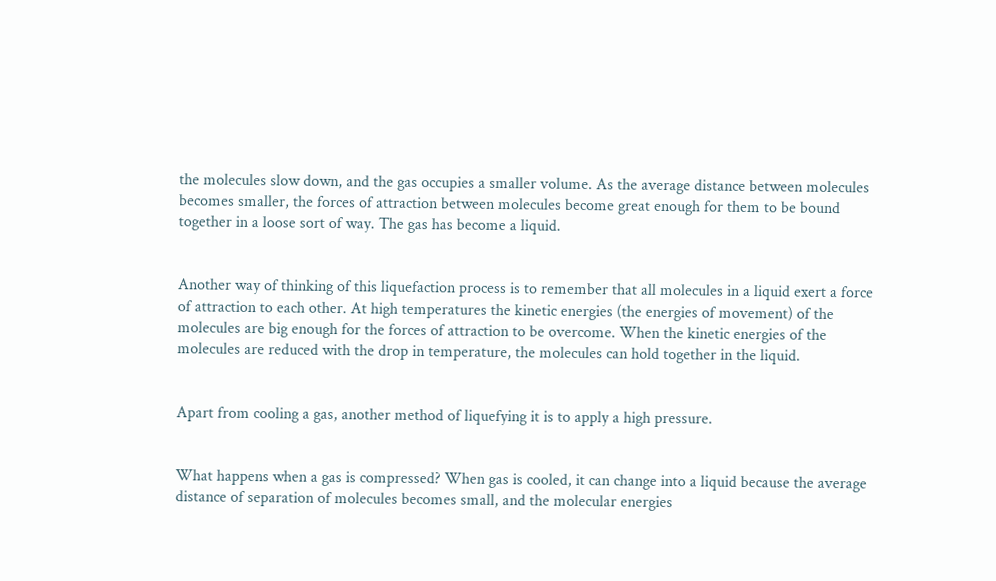the molecules slow down, and the gas occupies a smaller volume. As the average distance between molecules becomes smaller, the forces of attraction between molecules become great enough for them to be bound together in a loose sort of way. The gas has become a liquid.


Another way of thinking of this liquefaction process is to remember that all molecules in a liquid exert a force of attraction to each other. At high temperatures the kinetic energies (the energies of movement) of the molecules are big enough for the forces of attraction to be overcome. When the kinetic energies of the molecules are reduced with the drop in temperature, the molecules can hold together in the liquid.


Apart from cooling a gas, another method of liquefying it is to apply a high pressure.


What happens when a gas is compressed? When gas is cooled, it can change into a liquid because the average distance of separation of molecules becomes small, and the molecular energies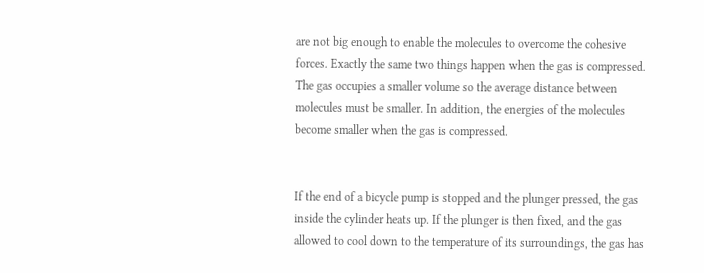are not big enough to enable the molecules to overcome the cohesive forces. Exactly the same two things happen when the gas is compressed. The gas occupies a smaller volume so the average distance between molecules must be smaller. In addition, the energies of the molecules become smaller when the gas is compressed.


If the end of a bicycle pump is stopped and the plunger pressed, the gas inside the cylinder heats up. If the plunger is then fixed, and the gas allowed to cool down to the temperature of its surroundings, the gas has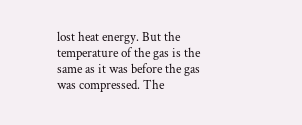lost heat energy. But the temperature of the gas is the same as it was before the gas was compressed. The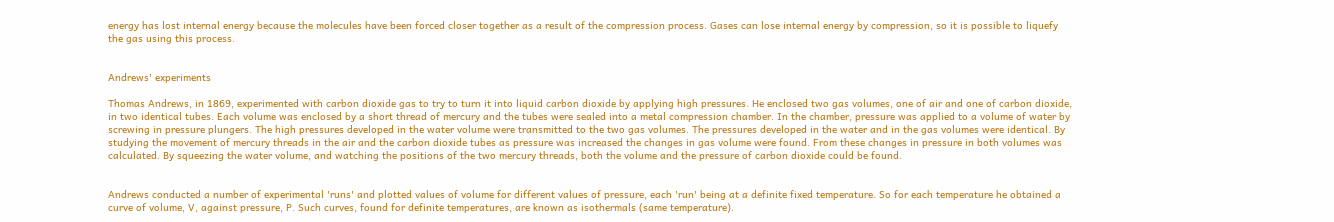energy has lost internal energy because the molecules have been forced closer together as a result of the compression process. Gases can lose internal energy by compression, so it is possible to liquefy the gas using this process.


Andrews' experiments

Thomas Andrews, in 1869, experimented with carbon dioxide gas to try to turn it into liquid carbon dioxide by applying high pressures. He enclosed two gas volumes, one of air and one of carbon dioxide, in two identical tubes. Each volume was enclosed by a short thread of mercury and the tubes were sealed into a metal compression chamber. In the chamber, pressure was applied to a volume of water by screwing in pressure plungers. The high pressures developed in the water volume were transmitted to the two gas volumes. The pressures developed in the water and in the gas volumes were identical. By studying the movement of mercury threads in the air and the carbon dioxide tubes as pressure was increased the changes in gas volume were found. From these changes in pressure in both volumes was calculated. By squeezing the water volume, and watching the positions of the two mercury threads, both the volume and the pressure of carbon dioxide could be found.


Andrews conducted a number of experimental 'runs' and plotted values of volume for different values of pressure, each 'run' being at a definite fixed temperature. So for each temperature he obtained a curve of volume, V, against pressure, P. Such curves, found for definite temperatures, are known as isothermals (same temperature).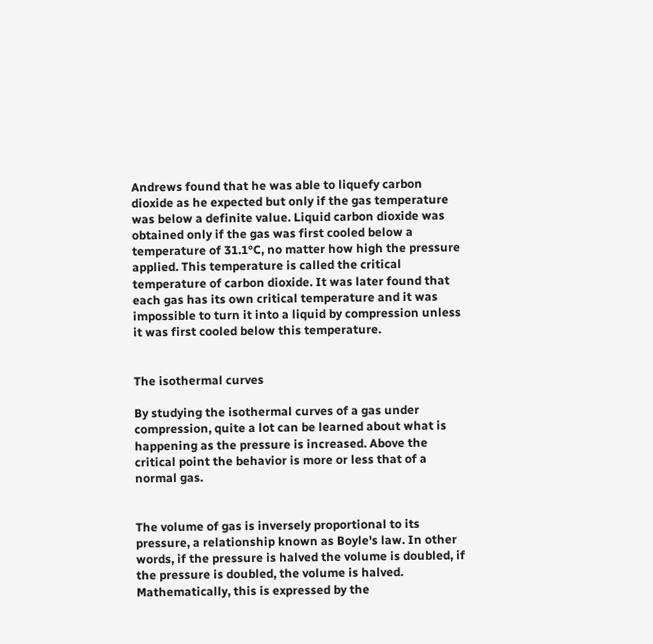Andrews found that he was able to liquefy carbon dioxide as he expected but only if the gas temperature was below a definite value. Liquid carbon dioxide was obtained only if the gas was first cooled below a temperature of 31.1°C, no matter how high the pressure applied. This temperature is called the critical temperature of carbon dioxide. It was later found that each gas has its own critical temperature and it was impossible to turn it into a liquid by compression unless it was first cooled below this temperature.


The isothermal curves

By studying the isothermal curves of a gas under compression, quite a lot can be learned about what is happening as the pressure is increased. Above the critical point the behavior is more or less that of a normal gas.


The volume of gas is inversely proportional to its pressure, a relationship known as Boyle's law. In other words, if the pressure is halved the volume is doubled, if the pressure is doubled, the volume is halved. Mathematically, this is expressed by the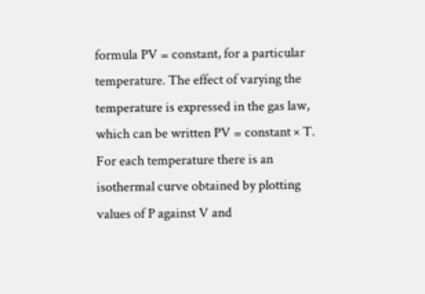formula PV = constant, for a particular temperature. The effect of varying the temperature is expressed in the gas law, which can be written PV = constant × T. For each temperature there is an isothermal curve obtained by plotting values of P against V and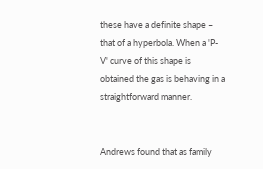these have a definite shape – that of a hyperbola. When a 'P-V' curve of this shape is obtained the gas is behaving in a straightforward manner.


Andrews found that as family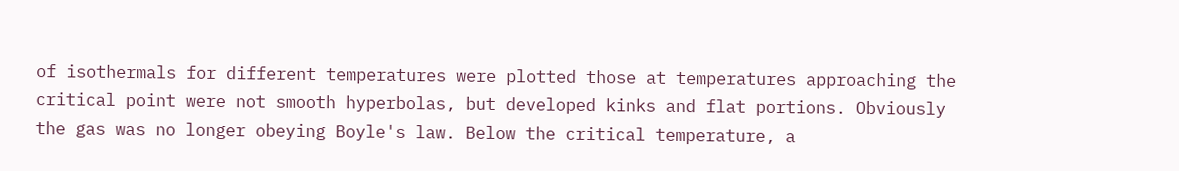of isothermals for different temperatures were plotted those at temperatures approaching the critical point were not smooth hyperbolas, but developed kinks and flat portions. Obviously the gas was no longer obeying Boyle's law. Below the critical temperature, a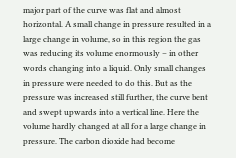major part of the curve was flat and almost horizontal. A small change in pressure resulted in a large change in volume, so in this region the gas was reducing its volume enormously – in other words changing into a liquid. Only small changes in pressure were needed to do this. But as the pressure was increased still further, the curve bent and swept upwards into a vertical line. Here the volume hardly changed at all for a large change in pressure. The carbon dioxide had become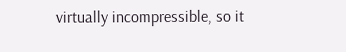virtually incompressible, so it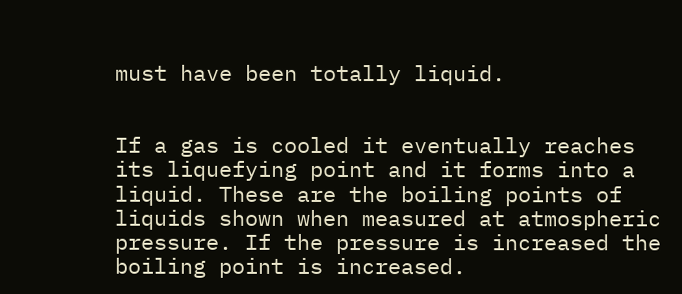must have been totally liquid.


If a gas is cooled it eventually reaches its liquefying point and it forms into a liquid. These are the boiling points of liquids shown when measured at atmospheric pressure. If the pressure is increased the boiling point is increased.